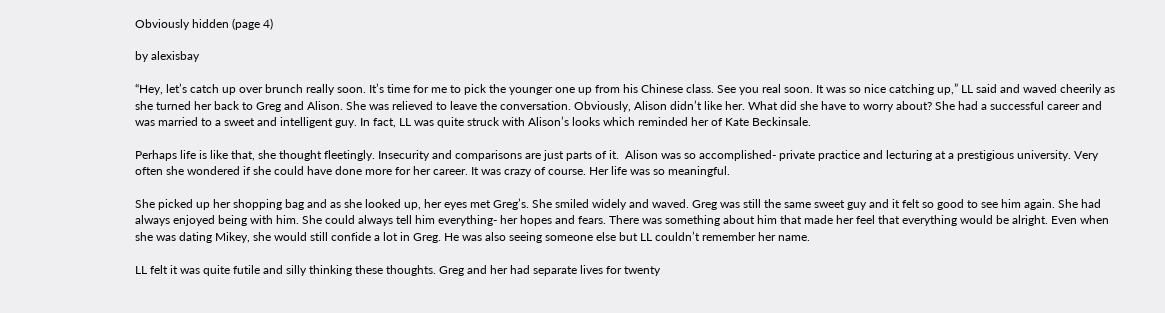Obviously hidden (page 4)

by alexisbay

“Hey, let’s catch up over brunch really soon. It’s time for me to pick the younger one up from his Chinese class. See you real soon. It was so nice catching up,” LL said and waved cheerily as she turned her back to Greg and Alison. She was relieved to leave the conversation. Obviously, Alison didn’t like her. What did she have to worry about? She had a successful career and was married to a sweet and intelligent guy. In fact, LL was quite struck with Alison’s looks which reminded her of Kate Beckinsale.

Perhaps life is like that, she thought fleetingly. Insecurity and comparisons are just parts of it.  Alison was so accomplished- private practice and lecturing at a prestigious university. Very often she wondered if she could have done more for her career. It was crazy of course. Her life was so meaningful.

She picked up her shopping bag and as she looked up, her eyes met Greg’s. She smiled widely and waved. Greg was still the same sweet guy and it felt so good to see him again. She had always enjoyed being with him. She could always tell him everything- her hopes and fears. There was something about him that made her feel that everything would be alright. Even when she was dating Mikey, she would still confide a lot in Greg. He was also seeing someone else but LL couldn’t remember her name.

LL felt it was quite futile and silly thinking these thoughts. Greg and her had separate lives for twenty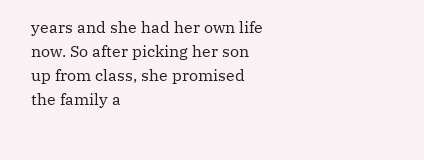years and she had her own life now. So after picking her son up from class, she promised the family a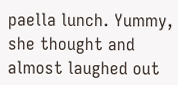paella lunch. Yummy, she thought and almost laughed out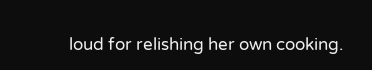loud for relishing her own cooking.